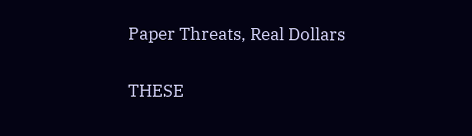Paper Threats, Real Dollars

THESE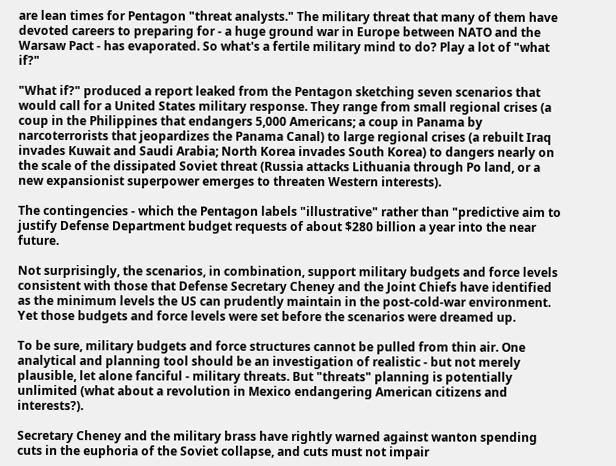are lean times for Pentagon "threat analysts." The military threat that many of them have devoted careers to preparing for - a huge ground war in Europe between NATO and the Warsaw Pact - has evaporated. So what's a fertile military mind to do? Play a lot of "what if?"

"What if?" produced a report leaked from the Pentagon sketching seven scenarios that would call for a United States military response. They range from small regional crises (a coup in the Philippines that endangers 5,000 Americans; a coup in Panama by narcoterrorists that jeopardizes the Panama Canal) to large regional crises (a rebuilt Iraq invades Kuwait and Saudi Arabia; North Korea invades South Korea) to dangers nearly on the scale of the dissipated Soviet threat (Russia attacks Lithuania through Po land, or a new expansionist superpower emerges to threaten Western interests).

The contingencies - which the Pentagon labels "illustrative" rather than "predictive aim to justify Defense Department budget requests of about $280 billion a year into the near future.

Not surprisingly, the scenarios, in combination, support military budgets and force levels consistent with those that Defense Secretary Cheney and the Joint Chiefs have identified as the minimum levels the US can prudently maintain in the post-cold-war environment. Yet those budgets and force levels were set before the scenarios were dreamed up.

To be sure, military budgets and force structures cannot be pulled from thin air. One analytical and planning tool should be an investigation of realistic - but not merely plausible, let alone fanciful - military threats. But "threats" planning is potentially unlimited (what about a revolution in Mexico endangering American citizens and interests?).

Secretary Cheney and the military brass have rightly warned against wanton spending cuts in the euphoria of the Soviet collapse, and cuts must not impair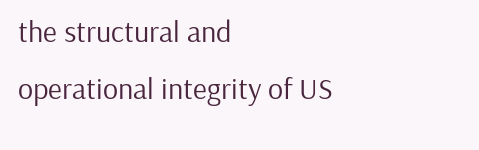the structural and operational integrity of US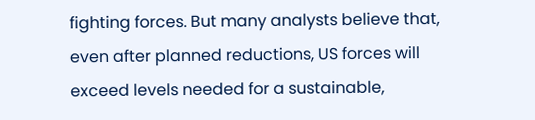fighting forces. But many analysts believe that, even after planned reductions, US forces will exceed levels needed for a sustainable,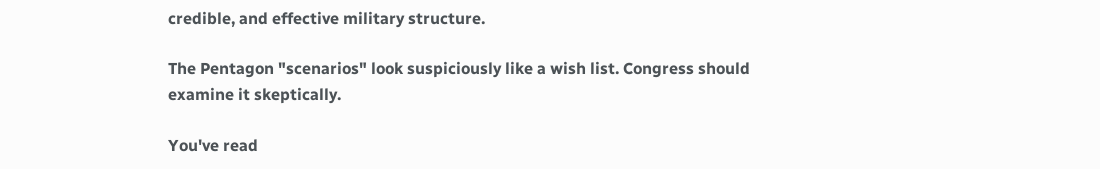credible, and effective military structure.

The Pentagon "scenarios" look suspiciously like a wish list. Congress should examine it skeptically.

You've read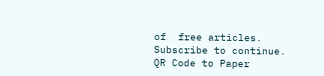of  free articles. Subscribe to continue.
QR Code to Paper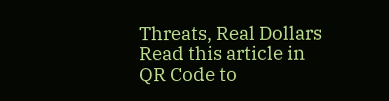Threats, Real Dollars
Read this article in
QR Code to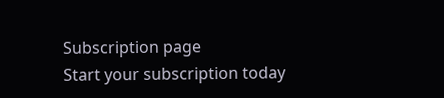Subscription page
Start your subscription today